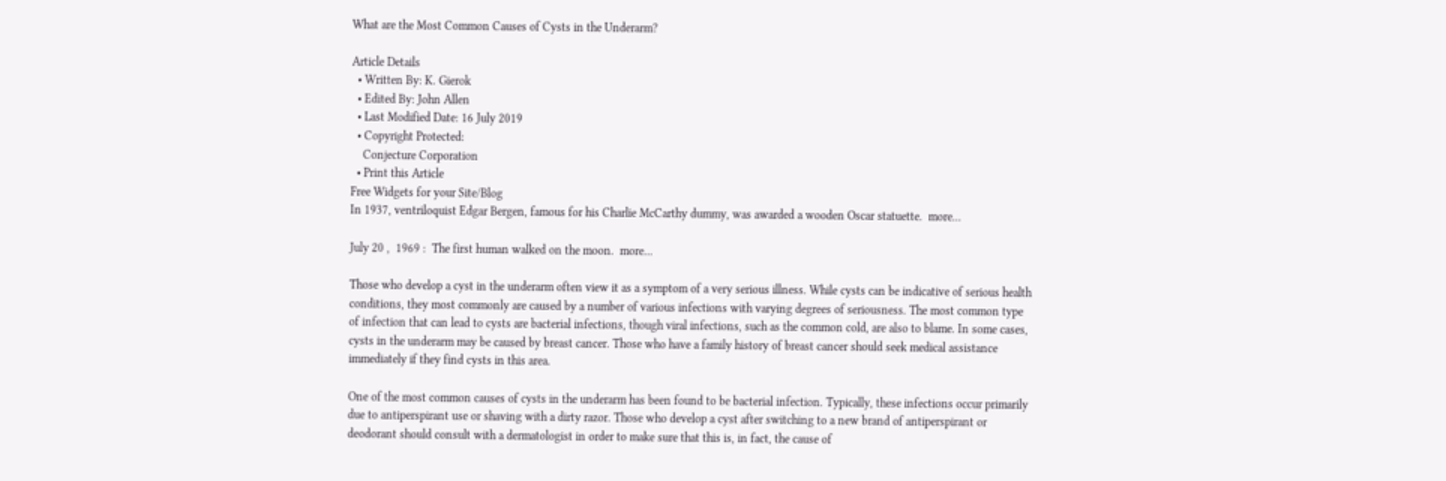What are the Most Common Causes of Cysts in the Underarm?

Article Details
  • Written By: K. Gierok
  • Edited By: John Allen
  • Last Modified Date: 16 July 2019
  • Copyright Protected:
    Conjecture Corporation
  • Print this Article
Free Widgets for your Site/Blog
In 1937, ventriloquist Edgar Bergen, famous for his Charlie McCarthy dummy, was awarded a wooden Oscar statuette.  more...

July 20 ,  1969 :  The first human walked on the moon.  more...

Those who develop a cyst in the underarm often view it as a symptom of a very serious illness. While cysts can be indicative of serious health conditions, they most commonly are caused by a number of various infections with varying degrees of seriousness. The most common type of infection that can lead to cysts are bacterial infections, though viral infections, such as the common cold, are also to blame. In some cases, cysts in the underarm may be caused by breast cancer. Those who have a family history of breast cancer should seek medical assistance immediately if they find cysts in this area.

One of the most common causes of cysts in the underarm has been found to be bacterial infection. Typically, these infections occur primarily due to antiperspirant use or shaving with a dirty razor. Those who develop a cyst after switching to a new brand of antiperspirant or deodorant should consult with a dermatologist in order to make sure that this is, in fact, the cause of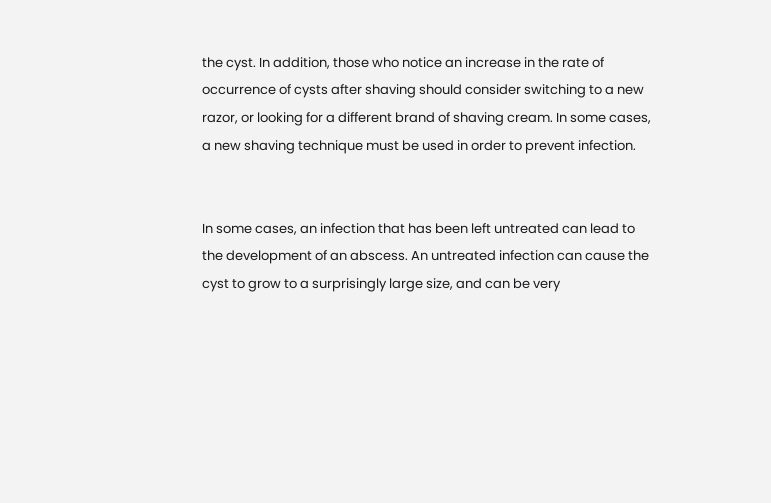the cyst. In addition, those who notice an increase in the rate of occurrence of cysts after shaving should consider switching to a new razor, or looking for a different brand of shaving cream. In some cases, a new shaving technique must be used in order to prevent infection.


In some cases, an infection that has been left untreated can lead to the development of an abscess. An untreated infection can cause the cyst to grow to a surprisingly large size, and can be very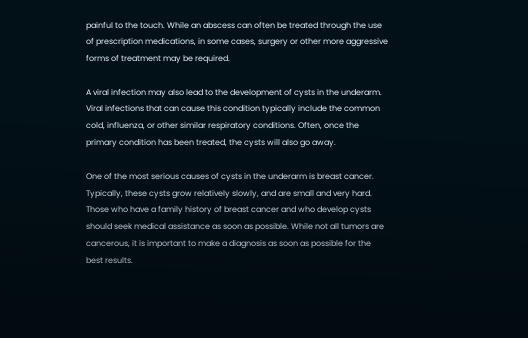painful to the touch. While an abscess can often be treated through the use of prescription medications, in some cases, surgery or other more aggressive forms of treatment may be required.

A viral infection may also lead to the development of cysts in the underarm. Viral infections that can cause this condition typically include the common cold, influenza, or other similar respiratory conditions. Often, once the primary condition has been treated, the cysts will also go away.

One of the most serious causes of cysts in the underarm is breast cancer. Typically, these cysts grow relatively slowly, and are small and very hard. Those who have a family history of breast cancer and who develop cysts should seek medical assistance as soon as possible. While not all tumors are cancerous, it is important to make a diagnosis as soon as possible for the best results.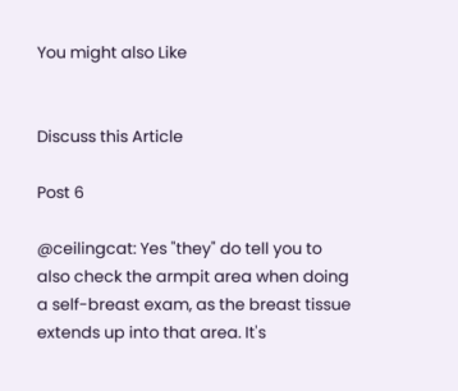You might also Like


Discuss this Article

Post 6

@ceilingcat: Yes "they" do tell you to also check the armpit area when doing a self-breast exam, as the breast tissue extends up into that area. It's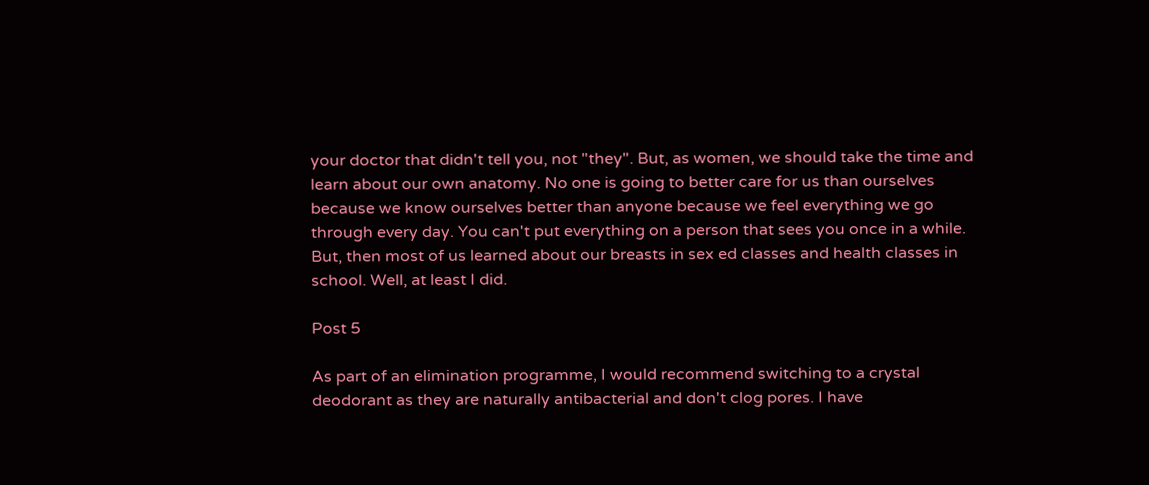your doctor that didn't tell you, not "they". But, as women, we should take the time and learn about our own anatomy. No one is going to better care for us than ourselves because we know ourselves better than anyone because we feel everything we go through every day. You can't put everything on a person that sees you once in a while. But, then most of us learned about our breasts in sex ed classes and health classes in school. Well, at least I did.

Post 5

As part of an elimination programme, I would recommend switching to a crystal deodorant as they are naturally antibacterial and don't clog pores. I have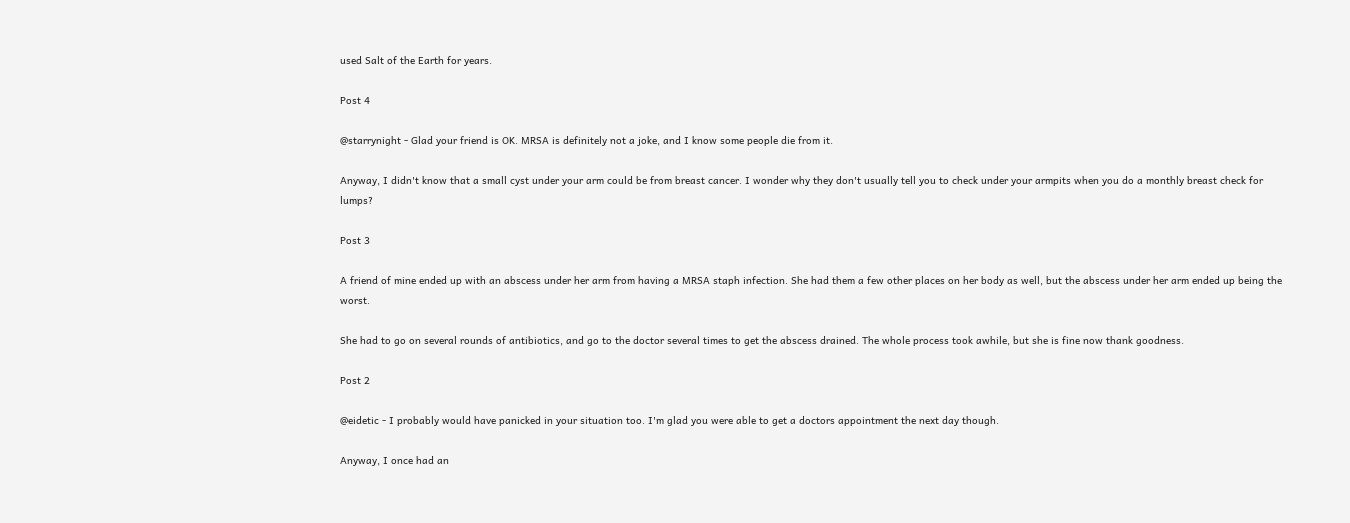used Salt of the Earth for years.

Post 4

@starrynight - Glad your friend is OK. MRSA is definitely not a joke, and I know some people die from it.

Anyway, I didn't know that a small cyst under your arm could be from breast cancer. I wonder why they don't usually tell you to check under your armpits when you do a monthly breast check for lumps?

Post 3

A friend of mine ended up with an abscess under her arm from having a MRSA staph infection. She had them a few other places on her body as well, but the abscess under her arm ended up being the worst.

She had to go on several rounds of antibiotics, and go to the doctor several times to get the abscess drained. The whole process took awhile, but she is fine now thank goodness.

Post 2

@eidetic - I probably would have panicked in your situation too. I'm glad you were able to get a doctors appointment the next day though.

Anyway, I once had an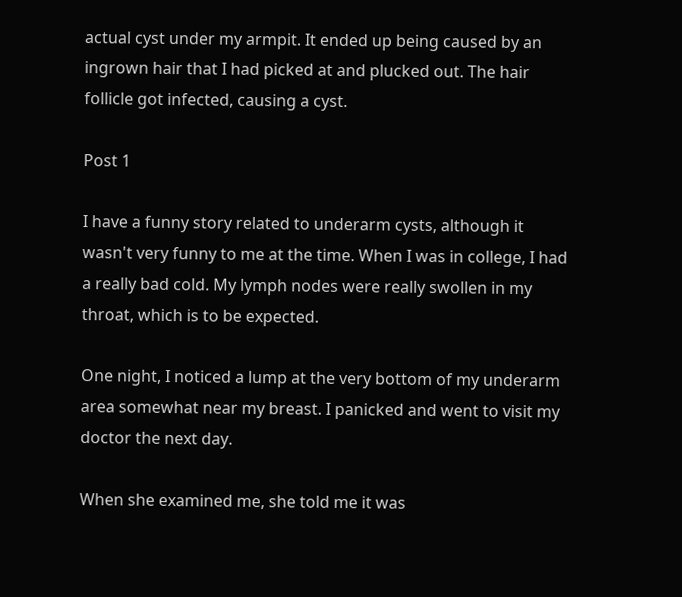actual cyst under my armpit. It ended up being caused by an ingrown hair that I had picked at and plucked out. The hair follicle got infected, causing a cyst.

Post 1

I have a funny story related to underarm cysts, although it wasn't very funny to me at the time. When I was in college, I had a really bad cold. My lymph nodes were really swollen in my throat, which is to be expected.

One night, I noticed a lump at the very bottom of my underarm area somewhat near my breast. I panicked and went to visit my doctor the next day.

When she examined me, she told me it was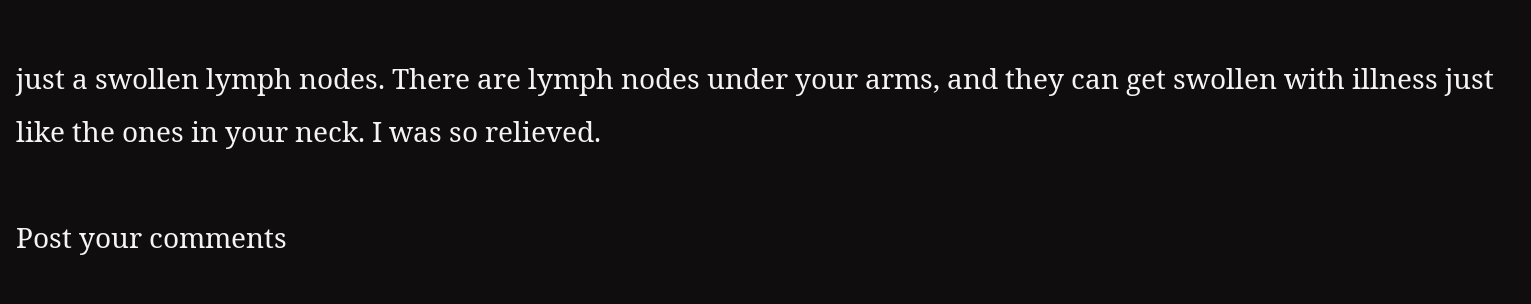just a swollen lymph nodes. There are lymph nodes under your arms, and they can get swollen with illness just like the ones in your neck. I was so relieved.

Post your comments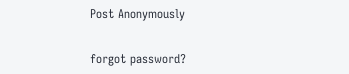Post Anonymously


forgot password?